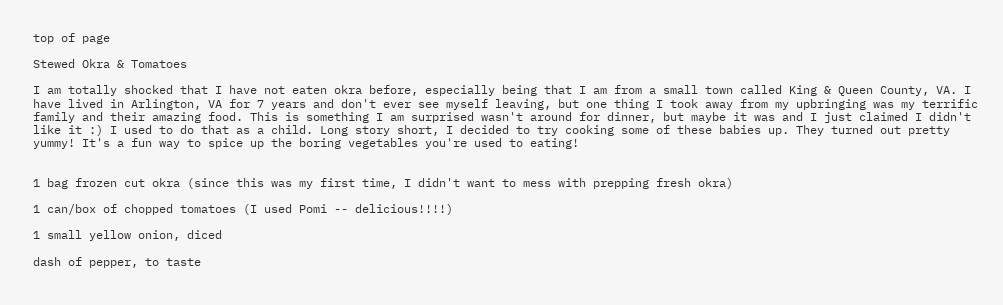top of page

Stewed Okra & Tomatoes

I am totally shocked that I have not eaten okra before, especially being that I am from a small town called King & Queen County, VA. I have lived in Arlington, VA for 7 years and don't ever see myself leaving, but one thing I took away from my upbringing was my terrific family and their amazing food. This is something I am surprised wasn't around for dinner, but maybe it was and I just claimed I didn't like it :) I used to do that as a child. Long story short, I decided to try cooking some of these babies up. They turned out pretty yummy! It's a fun way to spice up the boring vegetables you're used to eating!


1 bag frozen cut okra (since this was my first time, I didn't want to mess with prepping fresh okra)

1 can/box of chopped tomatoes (I used Pomi -- delicious!!!!)

1 small yellow onion, diced

dash of pepper, to taste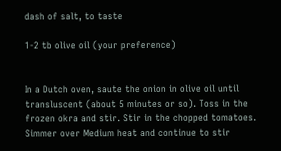dash of salt, to taste

1-2 tb olive oil (your preference)


In a Dutch oven, saute the onion in olive oil until transluscent (about 5 minutes or so). Toss in the frozen okra and stir. Stir in the chopped tomatoes. Simmer over Medium heat and continue to stir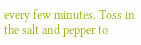every few minutes. Toss in the salt and pepper to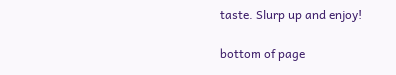taste. Slurp up and enjoy!

bottom of page